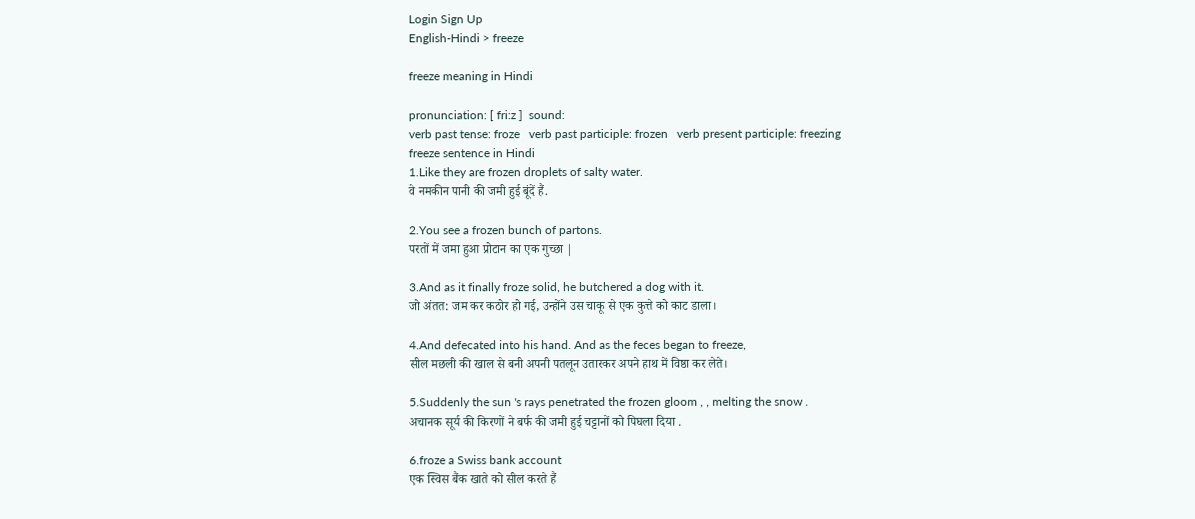Login Sign Up
English-Hindi > freeze

freeze meaning in Hindi

pronunciation: [ fri:z ]  sound:
verb past tense: froze   verb past participle: frozen   verb present participle: freezing
freeze sentence in Hindi
1.Like they are frozen droplets of salty water.
वे नमकीन पानी की जमी हुई बूंदें हैं.

2.You see a frozen bunch of partons.
परतों में जमा हुआ प्रोटान का एक गुच्छा |

3.And as it finally froze solid, he butchered a dog with it.
जो अंतत: जम कर कठोर हो गई, उन्होंने उस चाकू से एक कुत्ते को काट डाला।

4.And defecated into his hand. And as the feces began to freeze,
सील मछली की खाल से बनी अपनी पतलून उतारकर अपने हाथ में विष्ठा कर लेते।

5.Suddenly the sun 's rays penetrated the frozen gloom , , melting the snow .
अचानक सूर्य की किरणों ने बर्फ की जमी हुई चट्टानों को पिघला दिया .

6.froze a Swiss bank account
एक स्विस बैंक खाते को सील करते हैं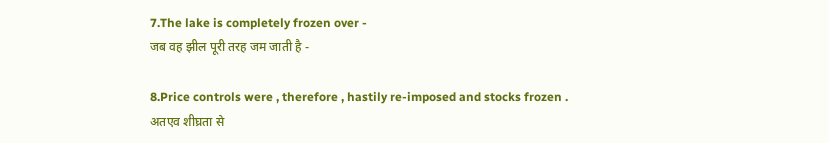7.The lake is completely frozen over -
जब वह झील पूरी तरह जम जाती है -

8.Price controls were , therefore , hastily re-imposed and stocks frozen .
अतएव शीघ्रता से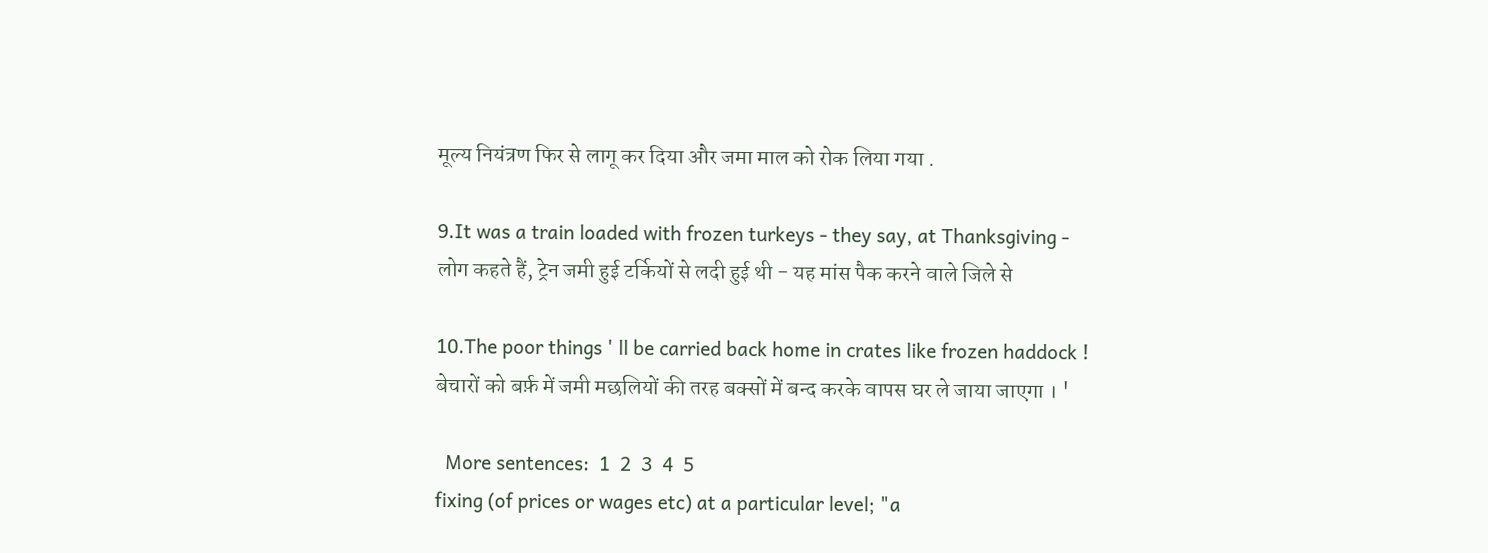मूल्य नियंत्रण फिर से लागू कर दिया और जमा माल को रोक लिया गया .

9.It was a train loaded with frozen turkeys - they say, at Thanksgiving -
लोग कहते हैं, ट्रेन जमी हुई टर्कियों से लदी हुई थी - यह मांस पैक करने वाले जिले से

10.The poor things ' ll be carried back home in crates like frozen haddock !
बेचारों को बर्फ़ में जमी मछलियों की तरह बक्सों में बन्द करके वापस घर ले जाया जाएगा । '

  More sentences:  1  2  3  4  5
fixing (of prices or wages etc) at a particular level; "a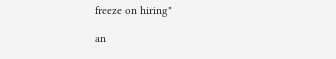freeze on hiring"

an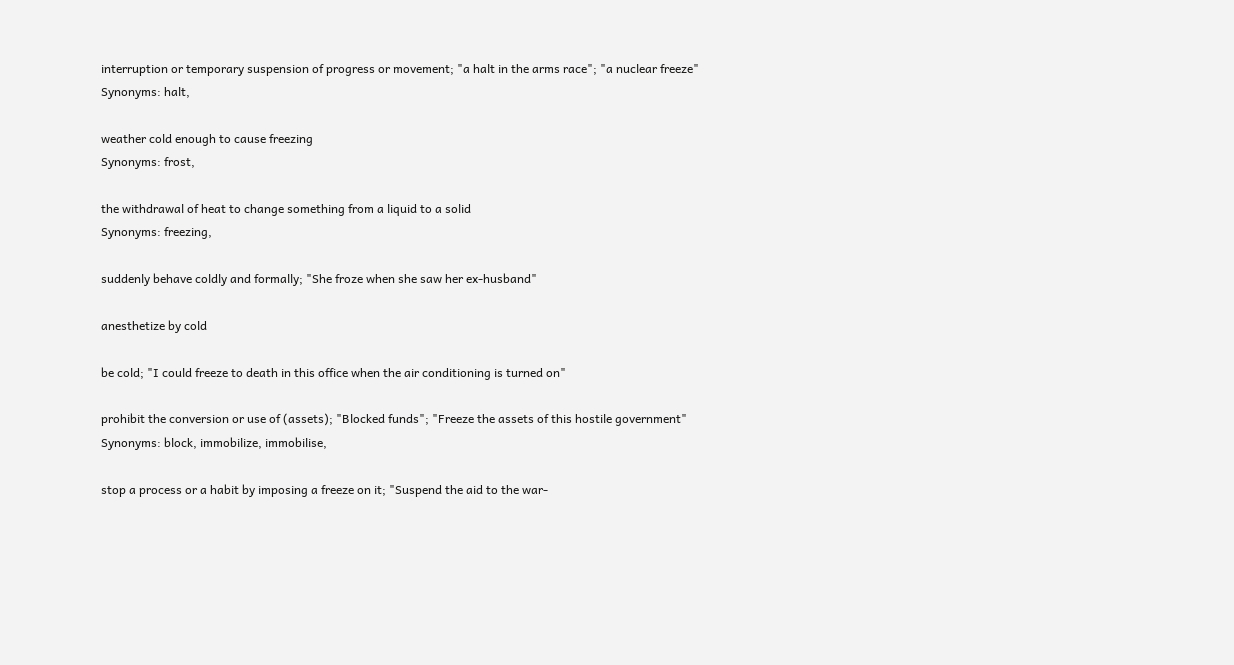interruption or temporary suspension of progress or movement; "a halt in the arms race"; "a nuclear freeze"
Synonyms: halt,

weather cold enough to cause freezing
Synonyms: frost,

the withdrawal of heat to change something from a liquid to a solid
Synonyms: freezing,

suddenly behave coldly and formally; "She froze when she saw her ex-husband"

anesthetize by cold

be cold; "I could freeze to death in this office when the air conditioning is turned on"

prohibit the conversion or use of (assets); "Blocked funds"; "Freeze the assets of this hostile government"
Synonyms: block, immobilize, immobilise,

stop a process or a habit by imposing a freeze on it; "Suspend the aid to the war-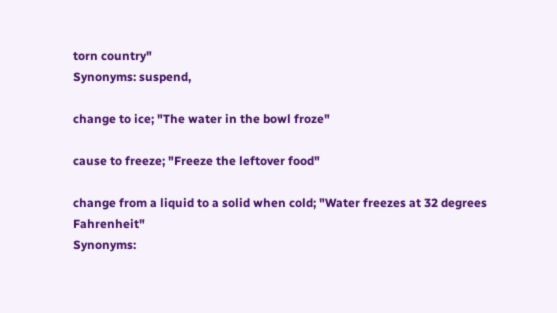torn country"
Synonyms: suspend,

change to ice; "The water in the bowl froze"

cause to freeze; "Freeze the leftover food"

change from a liquid to a solid when cold; "Water freezes at 32 degrees Fahrenheit"
Synonyms: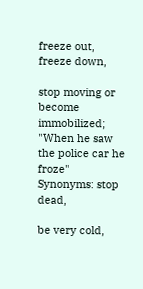freeze out, freeze down,

stop moving or become immobilized; "When he saw the police car he froze"
Synonyms: stop dead,

be very cold,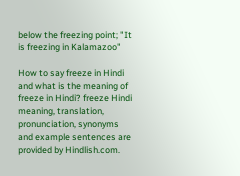below the freezing point; "It is freezing in Kalamazoo"

How to say freeze in Hindi and what is the meaning of freeze in Hindi? freeze Hindi meaning, translation, pronunciation, synonyms and example sentences are provided by Hindlish.com.